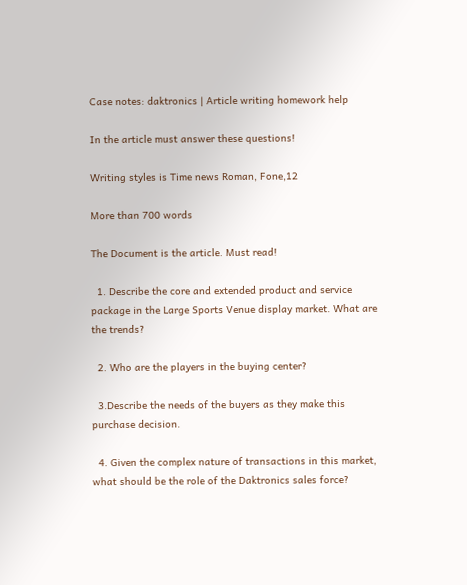Case notes: daktronics | Article writing homework help

In the article must answer these questions!

Writing styles is Time news Roman, Fone,12

More than 700 words

The Document is the article. Must read!

  1. Describe the core and extended product and service package in the Large Sports Venue display market. What are the trends?

  2. Who are the players in the buying center?

  3.Describe the needs of the buyers as they make this purchase decision.

  4. Given the complex nature of transactions in this market, what should be the role of the Daktronics sales force?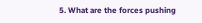5. What are the forces pushing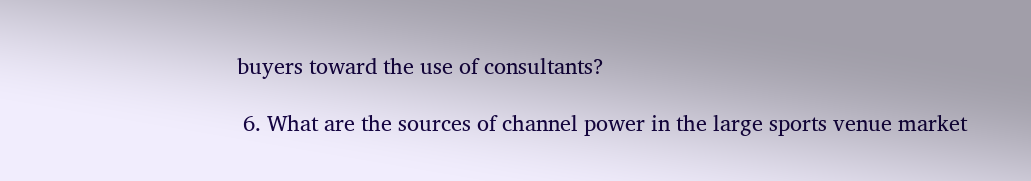buyers toward the use of consultants?

 6. What are the sources of channel power in the large sports venue market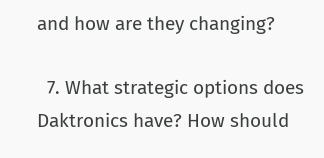and how are they changing?

  7. What strategic options does Daktronics have? How should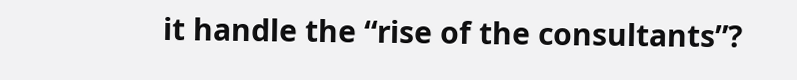it handle the “rise of the consultants”?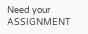Need your ASSIGNMENT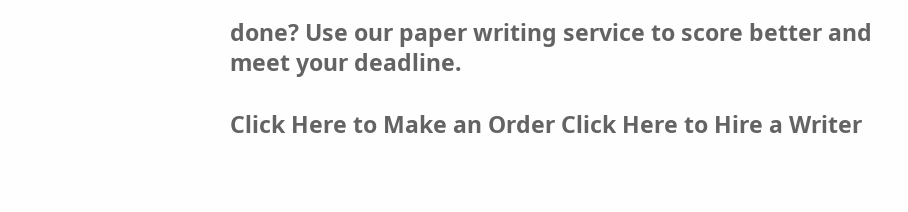done? Use our paper writing service to score better and meet your deadline.

Click Here to Make an Order Click Here to Hire a Writer